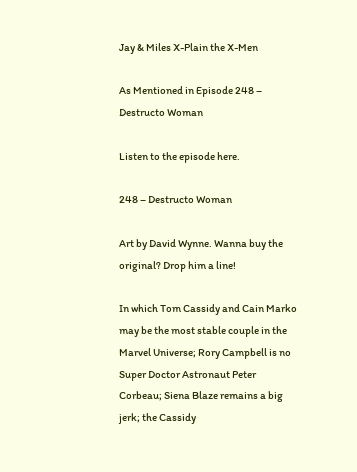Jay & Miles X-Plain the X-Men

As Mentioned in Episode 248 – Destructo Woman

Listen to the episode here.

248 – Destructo Woman

Art by David Wynne. Wanna buy the original? Drop him a line!

In which Tom Cassidy and Cain Marko may be the most stable couple in the Marvel Universe; Rory Campbell is no Super Doctor Astronaut Peter Corbeau; Siena Blaze remains a big jerk; the Cassidy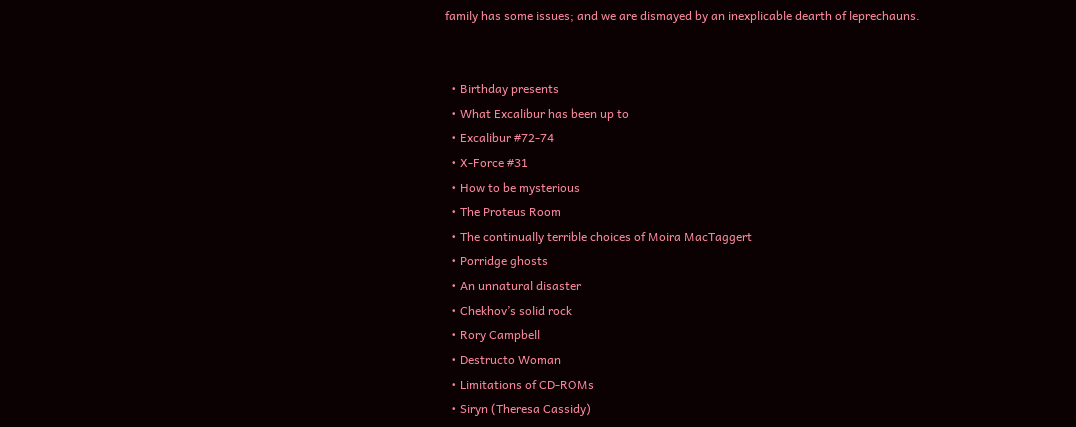family has some issues; and we are dismayed by an inexplicable dearth of leprechauns.


  • Birthday presents
  • What Excalibur has been up to
  • Excalibur #72-74
  • X-Force #31
  • How to be mysterious
  • The Proteus Room
  • The continually terrible choices of Moira MacTaggert
  • Porridge ghosts
  • An unnatural disaster
  • Chekhov’s solid rock
  • Rory Campbell
  • Destructo Woman
  • Limitations of CD-ROMs
  • Siryn (Theresa Cassidy)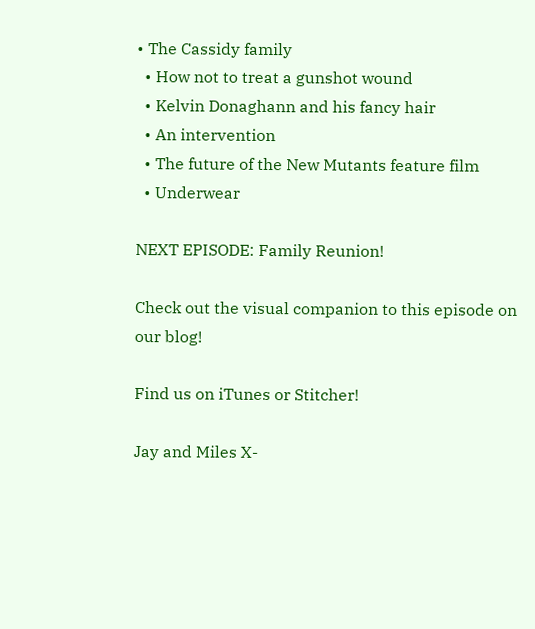• The Cassidy family
  • How not to treat a gunshot wound
  • Kelvin Donaghann and his fancy hair
  • An intervention
  • The future of the New Mutants feature film
  • Underwear

NEXT EPISODE: Family Reunion!

Check out the visual companion to this episode on our blog!

Find us on iTunes or Stitcher!

Jay and Miles X-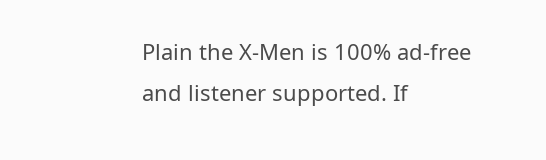Plain the X-Men is 100% ad-free and listener supported. If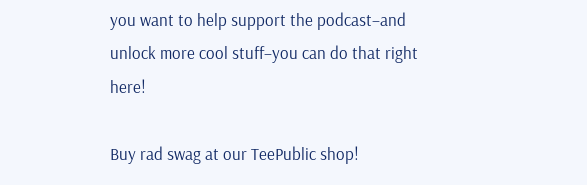you want to help support the podcast–and unlock more cool stuff–you can do that right here!

Buy rad swag at our TeePublic shop!